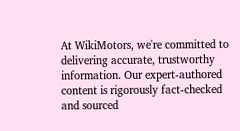At WikiMotors, we're committed to delivering accurate, trustworthy information. Our expert-authored content is rigorously fact-checked and sourced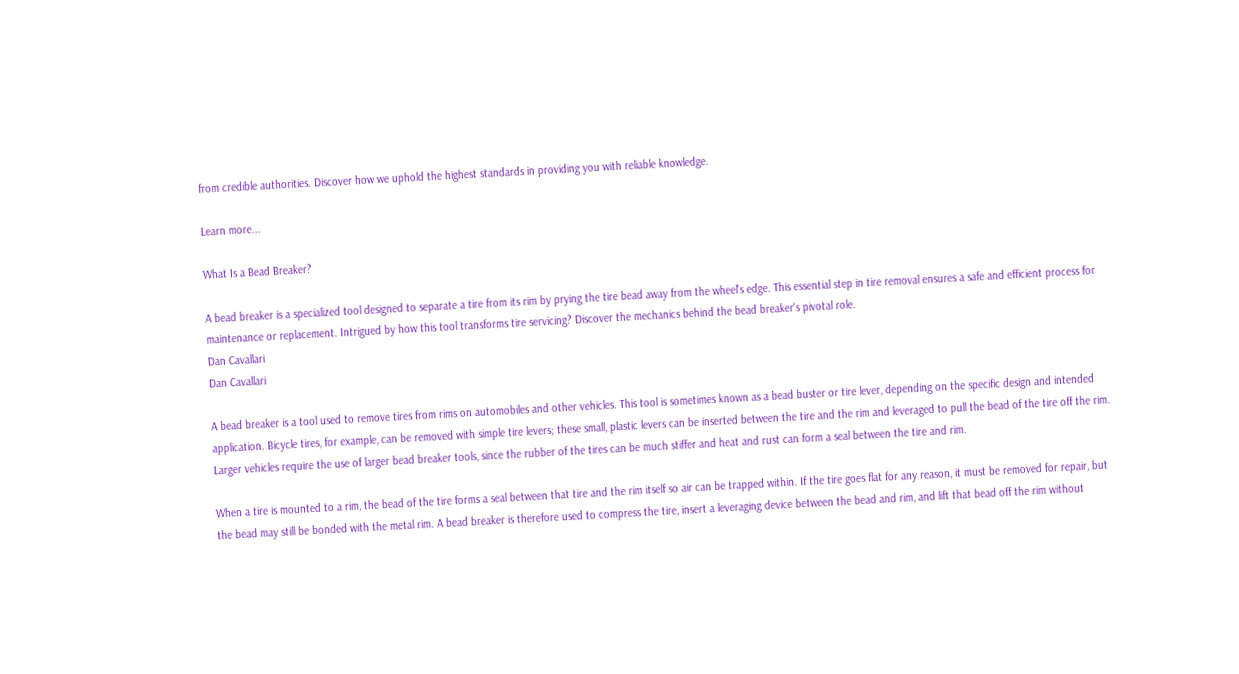from credible authorities. Discover how we uphold the highest standards in providing you with reliable knowledge.

Learn more...

What Is a Bead Breaker?

A bead breaker is a specialized tool designed to separate a tire from its rim by prying the tire bead away from the wheel's edge. This essential step in tire removal ensures a safe and efficient process for maintenance or replacement. Intrigued by how this tool transforms tire servicing? Discover the mechanics behind the bead breaker's pivotal role.
Dan Cavallari
Dan Cavallari

A bead breaker is a tool used to remove tires from rims on automobiles and other vehicles. This tool is sometimes known as a bead buster or tire lever, depending on the specific design and intended application. Bicycle tires, for example, can be removed with simple tire levers; these small, plastic levers can be inserted between the tire and the rim and leveraged to pull the bead of the tire off the rim. Larger vehicles require the use of larger bead breaker tools, since the rubber of the tires can be much stiffer and heat and rust can form a seal between the tire and rim.

When a tire is mounted to a rim, the bead of the tire forms a seal between that tire and the rim itself so air can be trapped within. If the tire goes flat for any reason, it must be removed for repair, but the bead may still be bonded with the metal rim. A bead breaker is therefore used to compress the tire, insert a leveraging device between the bead and rim, and lift that bead off the rim without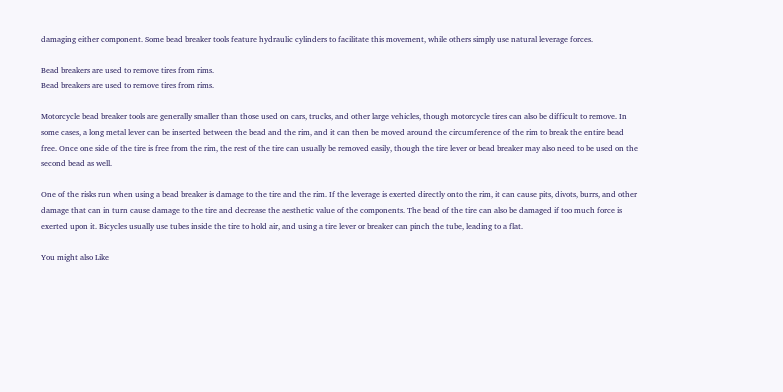damaging either component. Some bead breaker tools feature hydraulic cylinders to facilitate this movement, while others simply use natural leverage forces.

Bead breakers are used to remove tires from rims.
Bead breakers are used to remove tires from rims.

Motorcycle bead breaker tools are generally smaller than those used on cars, trucks, and other large vehicles, though motorcycle tires can also be difficult to remove. In some cases, a long metal lever can be inserted between the bead and the rim, and it can then be moved around the circumference of the rim to break the entire bead free. Once one side of the tire is free from the rim, the rest of the tire can usually be removed easily, though the tire lever or bead breaker may also need to be used on the second bead as well.

One of the risks run when using a bead breaker is damage to the tire and the rim. If the leverage is exerted directly onto the rim, it can cause pits, divots, burrs, and other damage that can in turn cause damage to the tire and decrease the aesthetic value of the components. The bead of the tire can also be damaged if too much force is exerted upon it. Bicycles usually use tubes inside the tire to hold air, and using a tire lever or breaker can pinch the tube, leading to a flat.

You might also Like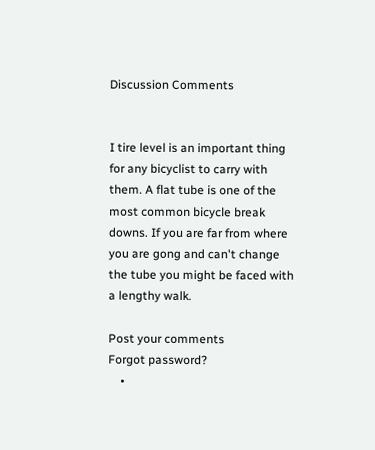Discussion Comments


I tire level is an important thing for any bicyclist to carry with them. A flat tube is one of the most common bicycle break downs. If you are far from where you are gong and can't change the tube you might be faced with a lengthy walk.

Post your comments
Forgot password?
    •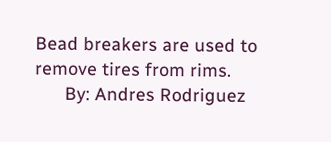Bead breakers are used to remove tires from rims.
      By: Andres Rodriguez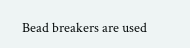Bead breakers are used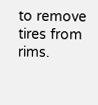to remove tires from rims.